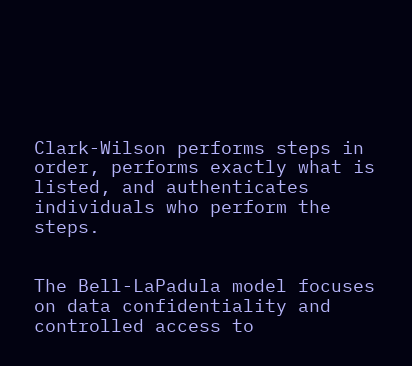Clark-Wilson performs steps in order, performs exactly what is listed, and authenticates individuals who perform the steps.


The Bell-LaPadula model focuses on data confidentiality and controlled access to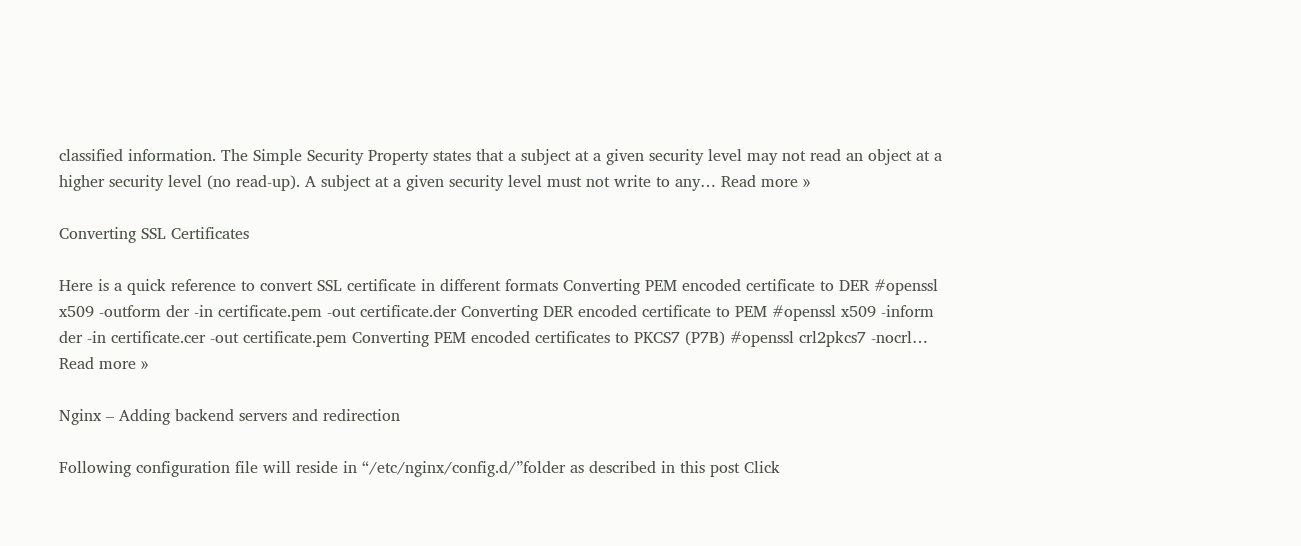classified information. The Simple Security Property states that a subject at a given security level may not read an object at a higher security level (no read-up). A subject at a given security level must not write to any… Read more »

Converting SSL Certificates

Here is a quick reference to convert SSL certificate in different formats Converting PEM encoded certificate to DER #openssl x509 -outform der -in certificate.pem -out certificate.der Converting DER encoded certificate to PEM #openssl x509 -inform der -in certificate.cer -out certificate.pem Converting PEM encoded certificates to PKCS7 (P7B) #openssl crl2pkcs7 -nocrl… Read more »

Nginx – Adding backend servers and redirection

Following configuration file will reside in “/etc/nginx/config.d/”folder as described in this post Click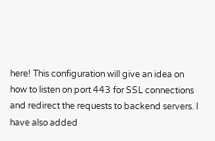here! This configuration will give an idea on how to listen on port 443 for SSL connections and redirect the requests to backend servers. I have also added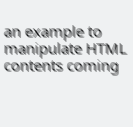an example to manipulate HTML contents coming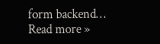form backend… Read more »